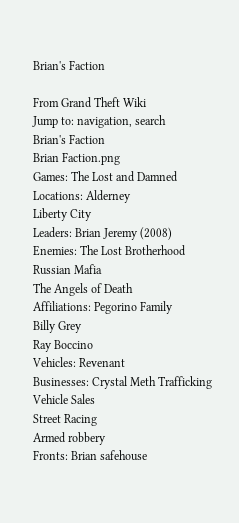Brian's Faction

From Grand Theft Wiki
Jump to: navigation, search
Brian's Faction
Brian Faction.png
Games: The Lost and Damned
Locations: Alderney
Liberty City
Leaders: Brian Jeremy (2008)
Enemies: The Lost Brotherhood
Russian Mafia
The Angels of Death
Affiliations: Pegorino Family
Billy Grey
Ray Boccino
Vehicles: Revenant
Businesses: Crystal Meth Trafficking
Vehicle Sales
Street Racing
Armed robbery
Fronts: Brian safehouse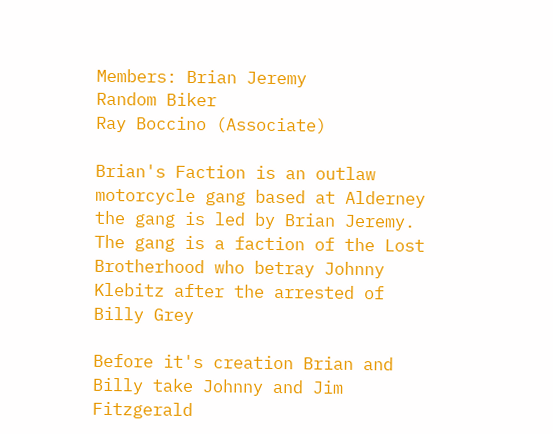Members: Brian Jeremy
Random Biker
Ray Boccino (Associate)

Brian's Faction is an outlaw motorcycle gang based at Alderney the gang is led by Brian Jeremy. The gang is a faction of the Lost Brotherhood who betray Johnny Klebitz after the arrested of Billy Grey

Before it's creation Brian and Billy take Johnny and Jim Fitzgerald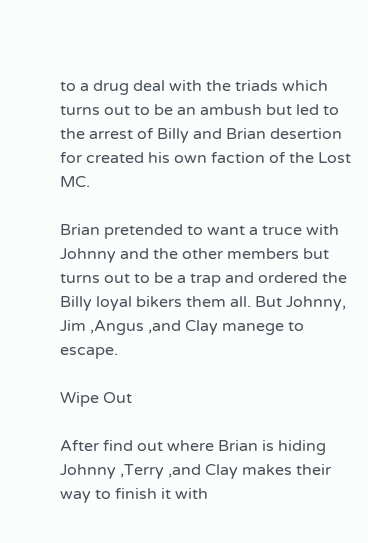to a drug deal with the triads which turns out to be an ambush but led to the arrest of Billy and Brian desertion for created his own faction of the Lost MC.

Brian pretended to want a truce with Johnny and the other members but turns out to be a trap and ordered the Billy loyal bikers them all. But Johnny, Jim ,Angus ,and Clay manege to escape.

Wipe Out

After find out where Brian is hiding Johnny ,Terry ,and Clay makes their way to finish it with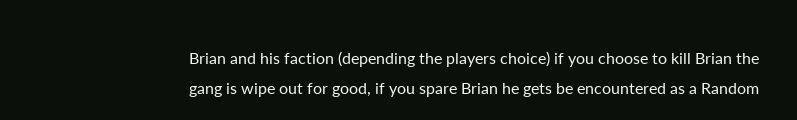Brian and his faction (depending the players choice) if you choose to kill Brian the gang is wipe out for good, if you spare Brian he gets be encountered as a Random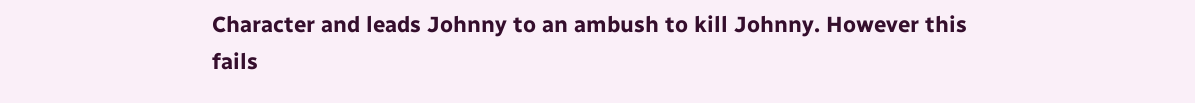Character and leads Johnny to an ambush to kill Johnny. However this fails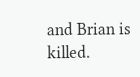and Brian is killed.